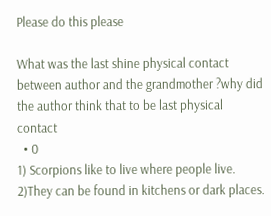Please do this please

What was the last shine physical contact between author and the grandmother ?why did the author think that to be last physical contact
  • 0
1) Scorpions like to live where people live.
2)They can be found in kitchens or dark places.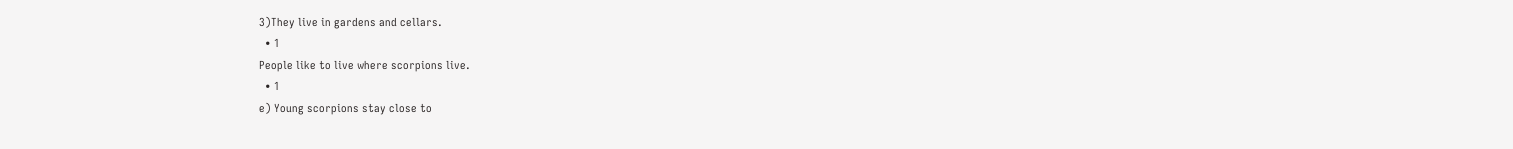3)They live in gardens and cellars.
  • 1
People like to live where scorpions live.
  • 1
e) Young scorpions stay close to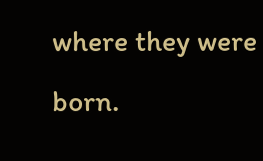where they were born.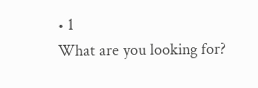• 1
What are you looking for?